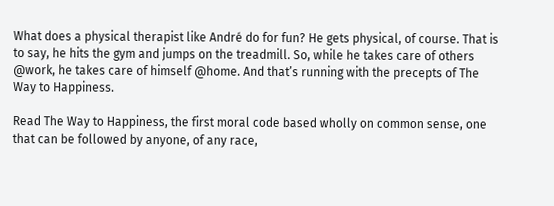What does a physical therapist like André do for fun? He gets physical, of course. That is to say, he hits the gym and jumps on the treadmill. So, while he takes care of others @work, he takes care of himself @home. And that’s running with the precepts of The Way to Happiness.

Read The Way to Happiness, the first moral code based wholly on common sense, one that can be followed by anyone, of any race,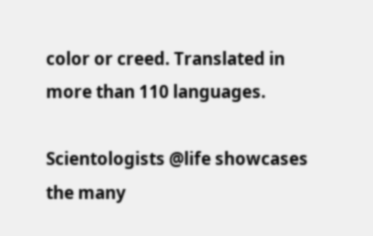color or creed. Translated in more than 110 languages.

Scientologists @life showcases the many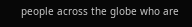people across the globe who are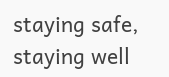staying safe, staying well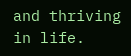and thriving in life.